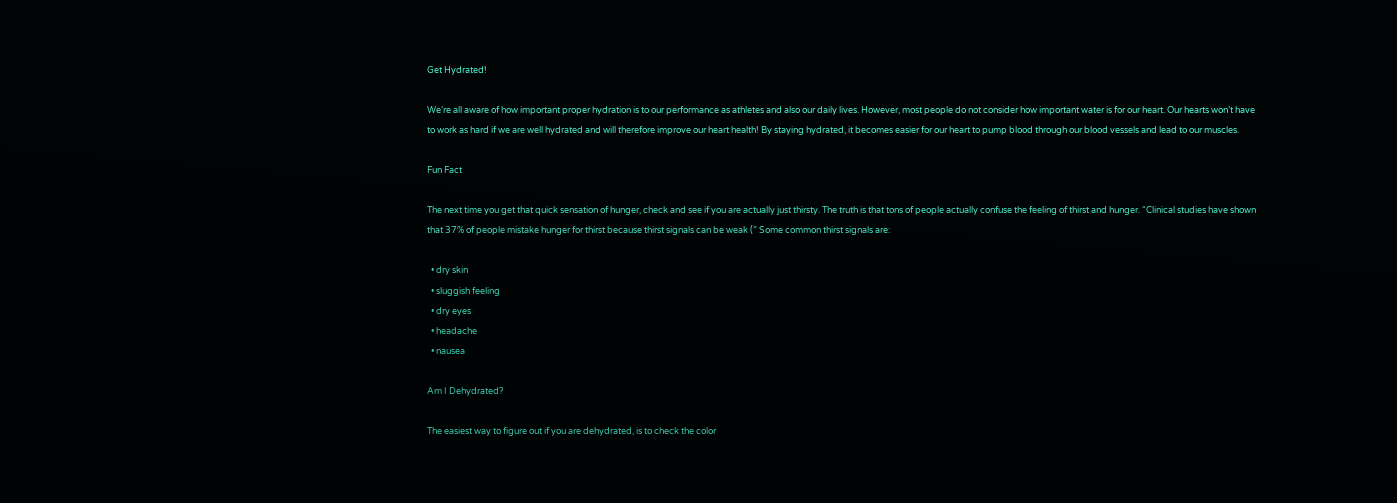Get Hydrated!

We’re all aware of how important proper hydration is to our performance as athletes and also our daily lives. However, most people do not consider how important water is for our heart. Our hearts won’t have to work as hard if we are well hydrated and will therefore improve our heart health! By staying hydrated, it becomes easier for our heart to pump blood through our blood vessels and lead to our muscles.

Fun Fact

The next time you get that quick sensation of hunger, check and see if you are actually just thirsty. The truth is that tons of people actually confuse the feeling of thirst and hunger. “Clinical studies have shown that 37% of people mistake hunger for thirst because thirst signals can be weak (” Some common thirst signals are:

  • dry skin
  • sluggish feeling
  • dry eyes
  • headache
  • nausea

Am I Dehydrated?

The easiest way to figure out if you are dehydrated, is to check the color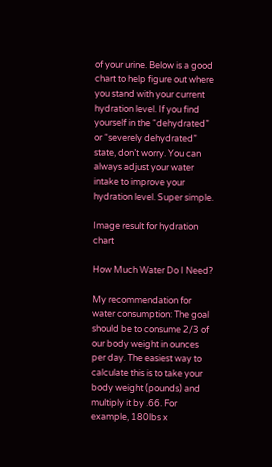of your urine. Below is a good chart to help figure out where you stand with your current hydration level. If you find yourself in the “dehydrated” or “severely dehydrated” state, don’t worry. You can always adjust your water intake to improve your hydration level. Super simple.

Image result for hydration chart

How Much Water Do I Need?

My recommendation for water consumption: The goal should be to consume 2/3 of our body weight in ounces per day. The easiest way to calculate this is to take your body weight (pounds) and multiply it by .66. For example, 180lbs x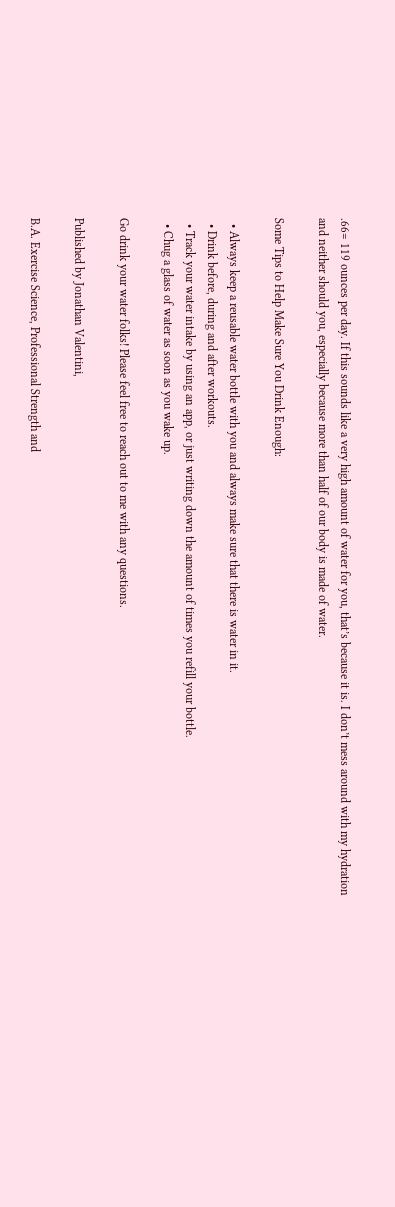.66= 119 ounces per day. If this sounds like a very high amount of water for you, that’s because it is. I don’t mess around with my hydration and neither should you, especially because more than half of our body is made of water.

Some Tips to Help Make Sure You Drink Enough:

  • Always keep a reusable water bottle with you and always make sure that there is water in it.
  • Drink before, during and after workouts.
  • Track your water intake by using an app, or just writing down the amount of times you refill your bottle.
  • Chug a glass of water as soon as you wake up.

Go drink your water folks! Please feel free to reach out to me with any questions.

Published by Jonathan Valentini,

B.A. Exercise Science, Professional Strength and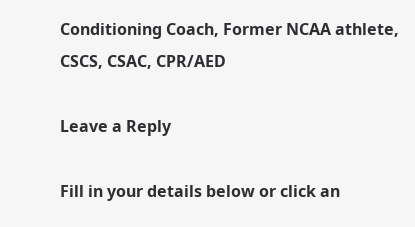Conditioning Coach, Former NCAA athlete, CSCS, CSAC, CPR/AED

Leave a Reply

Fill in your details below or click an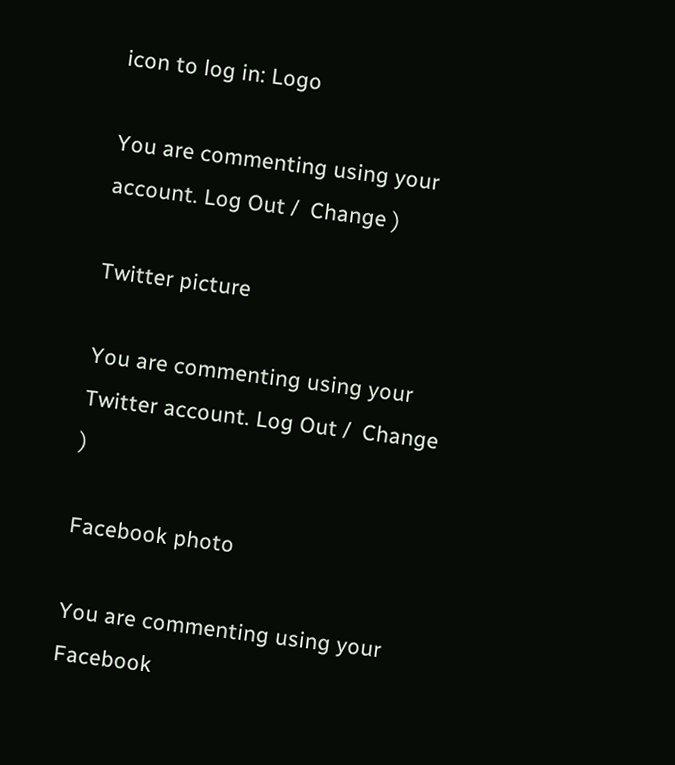icon to log in: Logo

You are commenting using your account. Log Out /  Change )

Twitter picture

You are commenting using your Twitter account. Log Out /  Change )

Facebook photo

You are commenting using your Facebook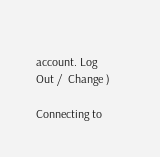account. Log Out /  Change )

Connecting to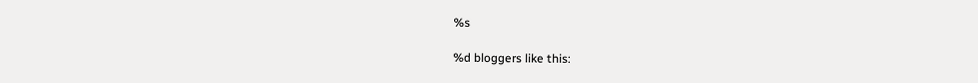%s

%d bloggers like this: